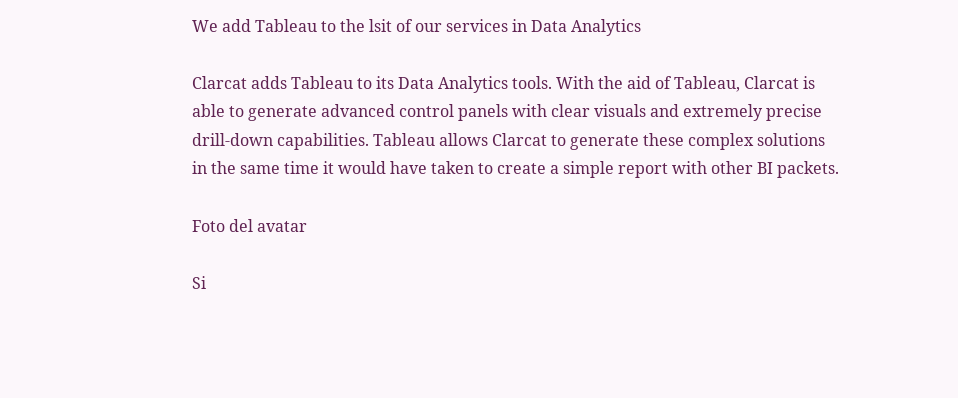We add Tableau to the lsit of our services in Data Analytics

Clarcat adds Tableau to its Data Analytics tools. With the aid of Tableau, Clarcat is able to generate advanced control panels with clear visuals and extremely precise drill-down capabilities. Tableau allows Clarcat to generate these complex solutions in the same time it would have taken to create a simple report with other BI packets.

Foto del avatar

Si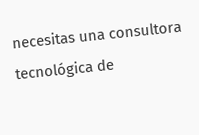necesitas una consultora tecnológica de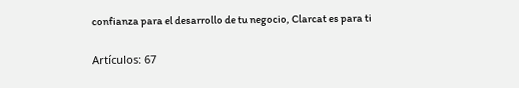confianza para el desarrollo de tu negocio, Clarcat es para ti

Artículos: 67